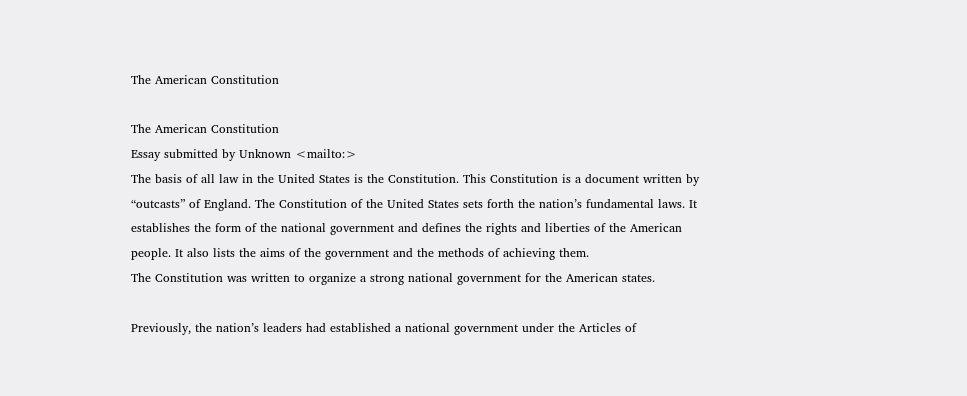The American Constitution

The American Constitution
Essay submitted by Unknown <mailto:>
The basis of all law in the United States is the Constitution. This Constitution is a document written by
“outcasts” of England. The Constitution of the United States sets forth the nation’s fundamental laws. It
establishes the form of the national government and defines the rights and liberties of the American
people. It also lists the aims of the government and the methods of achieving them.
The Constitution was written to organize a strong national government for the American states.

Previously, the nation’s leaders had established a national government under the Articles of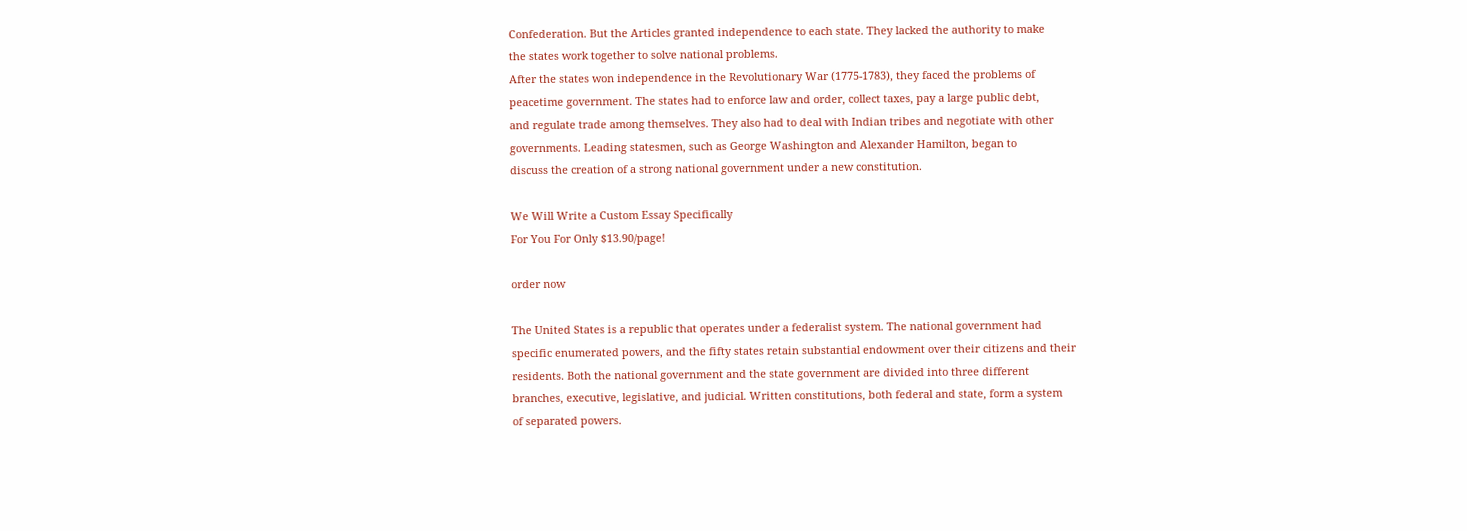Confederation. But the Articles granted independence to each state. They lacked the authority to make
the states work together to solve national problems.
After the states won independence in the Revolutionary War (1775-1783), they faced the problems of
peacetime government. The states had to enforce law and order, collect taxes, pay a large public debt,
and regulate trade among themselves. They also had to deal with Indian tribes and negotiate with other
governments. Leading statesmen, such as George Washington and Alexander Hamilton, began to
discuss the creation of a strong national government under a new constitution.

We Will Write a Custom Essay Specifically
For You For Only $13.90/page!

order now

The United States is a republic that operates under a federalist system. The national government had
specific enumerated powers, and the fifty states retain substantial endowment over their citizens and their
residents. Both the national government and the state government are divided into three different
branches, executive, legislative, and judicial. Written constitutions, both federal and state, form a system
of separated powers.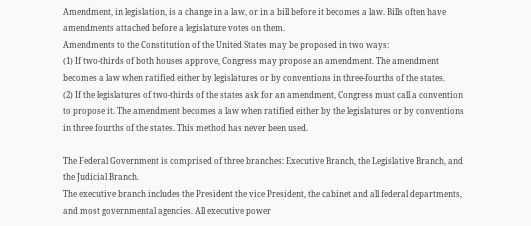Amendment, in legislation, is a change in a law, or in a bill before it becomes a law. Bills often have
amendments attached before a legislature votes on them.
Amendments to the Constitution of the United States may be proposed in two ways:
(1) If two-thirds of both houses approve, Congress may propose an amendment. The amendment
becomes a law when ratified either by legislatures or by conventions in three-fourths of the states.
(2) If the legislatures of two-thirds of the states ask for an amendment, Congress must call a convention
to propose it. The amendment becomes a law when ratified either by the legislatures or by conventions
in three fourths of the states. This method has never been used.

The Federal Government is comprised of three branches: Executive Branch, the Legislative Branch, and
the Judicial Branch.
The executive branch includes the President the vice President, the cabinet and all federal departments,
and most governmental agencies. All executive power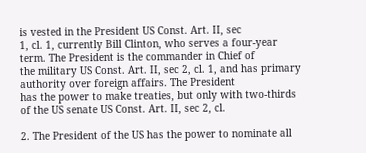is vested in the President US Const. Art. II, sec
1, cl. 1, currently Bill Clinton, who serves a four-year term. The President is the commander in Chief of
the military US Const. Art. II, sec 2, cl. 1, and has primary authority over foreign affairs. The President
has the power to make treaties, but only with two-thirds of the US senate US Const. Art. II, sec 2, cl.

2. The President of the US has the power to nominate all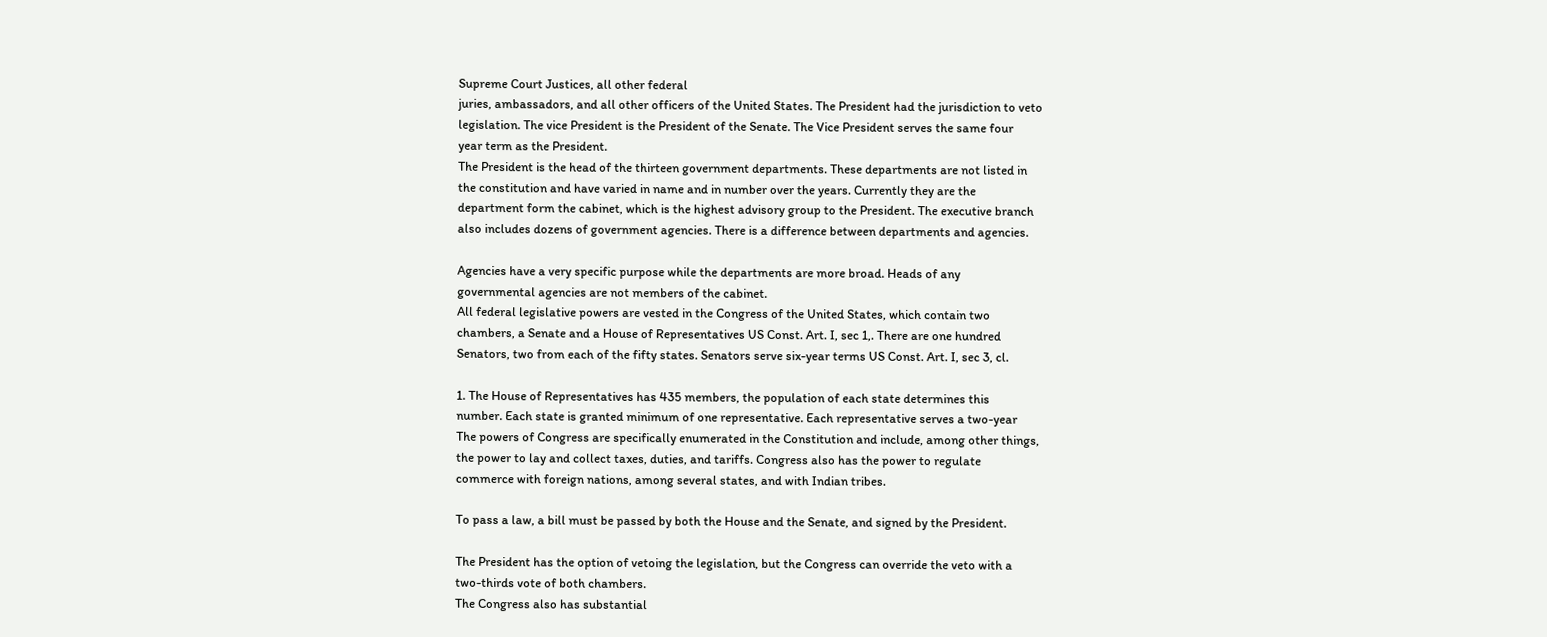Supreme Court Justices, all other federal
juries, ambassadors, and all other officers of the United States. The President had the jurisdiction to veto
legislation. The vice President is the President of the Senate. The Vice President serves the same four
year term as the President.
The President is the head of the thirteen government departments. These departments are not listed in
the constitution and have varied in name and in number over the years. Currently they are the
department form the cabinet, which is the highest advisory group to the President. The executive branch
also includes dozens of government agencies. There is a difference between departments and agencies.

Agencies have a very specific purpose while the departments are more broad. Heads of any
governmental agencies are not members of the cabinet.
All federal legislative powers are vested in the Congress of the United States, which contain two
chambers, a Senate and a House of Representatives US Const. Art. I, sec 1,. There are one hundred
Senators, two from each of the fifty states. Senators serve six-year terms US Const. Art. I, sec 3, cl.

1. The House of Representatives has 435 members, the population of each state determines this
number. Each state is granted minimum of one representative. Each representative serves a two-year
The powers of Congress are specifically enumerated in the Constitution and include, among other things,
the power to lay and collect taxes, duties, and tariffs. Congress also has the power to regulate
commerce with foreign nations, among several states, and with Indian tribes.

To pass a law, a bill must be passed by both the House and the Senate, and signed by the President.

The President has the option of vetoing the legislation, but the Congress can override the veto with a
two-thirds vote of both chambers.
The Congress also has substantial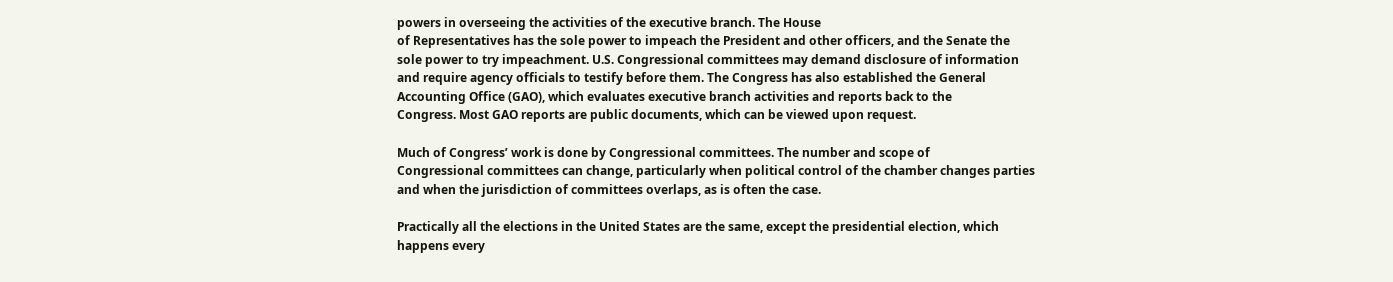powers in overseeing the activities of the executive branch. The House
of Representatives has the sole power to impeach the President and other officers, and the Senate the
sole power to try impeachment. U.S. Congressional committees may demand disclosure of information
and require agency officials to testify before them. The Congress has also established the General
Accounting Office (GAO), which evaluates executive branch activities and reports back to the
Congress. Most GAO reports are public documents, which can be viewed upon request.

Much of Congress’ work is done by Congressional committees. The number and scope of
Congressional committees can change, particularly when political control of the chamber changes parties
and when the jurisdiction of committees overlaps, as is often the case.

Practically all the elections in the United States are the same, except the presidential election, which
happens every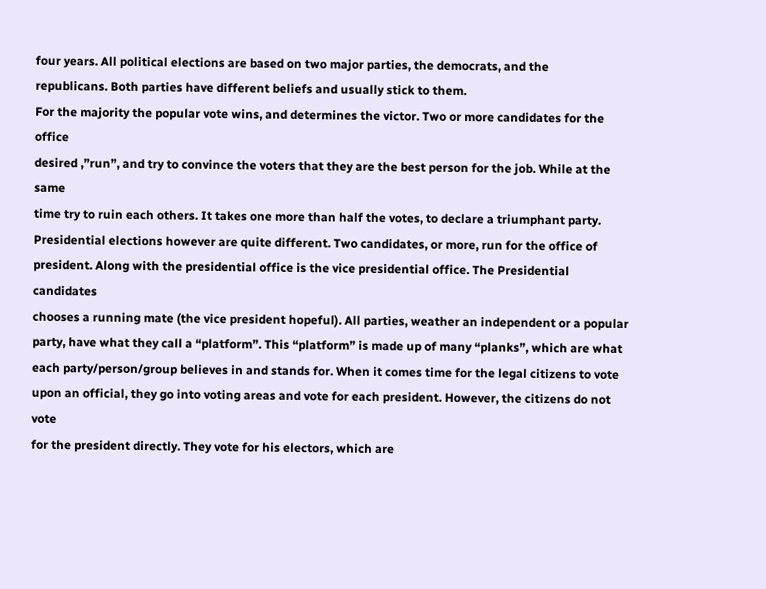four years. All political elections are based on two major parties, the democrats, and the
republicans. Both parties have different beliefs and usually stick to them.
For the majority the popular vote wins, and determines the victor. Two or more candidates for the office
desired ,”run”, and try to convince the voters that they are the best person for the job. While at the same
time try to ruin each others. It takes one more than half the votes, to declare a triumphant party.
Presidential elections however are quite different. Two candidates, or more, run for the office of
president. Along with the presidential office is the vice presidential office. The Presidential candidates
chooses a running mate (the vice president hopeful). All parties, weather an independent or a popular
party, have what they call a “platform”. This “platform” is made up of many “planks”, which are what
each party/person/group believes in and stands for. When it comes time for the legal citizens to vote
upon an official, they go into voting areas and vote for each president. However, the citizens do not vote
for the president directly. They vote for his electors, which are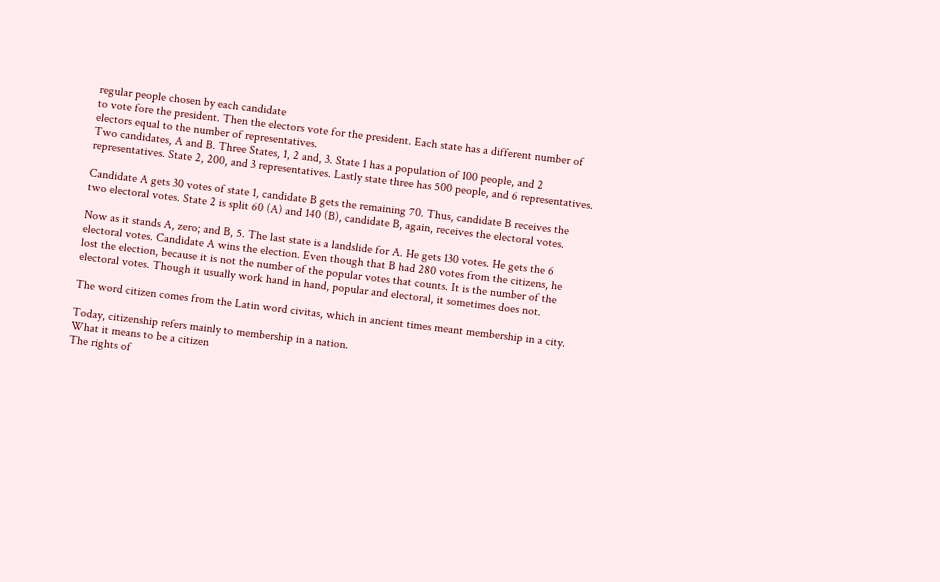regular people chosen by each candidate
to vote fore the president. Then the electors vote for the president. Each state has a different number of
electors equal to the number of representatives.
Two candidates, A and B. Three States, 1, 2 and, 3. State 1 has a population of 100 people, and 2
representatives. State 2, 200, and 3 representatives. Lastly state three has 500 people, and 6 representatives.

Candidate A gets 30 votes of state 1, candidate B gets the remaining 70. Thus, candidate B receives the
two electoral votes. State 2 is split 60 (A) and 140 (B), candidate B, again, receives the electoral votes.

Now as it stands A, zero; and B, 5. The last state is a landslide for A. He gets 130 votes. He gets the 6
electoral votes. Candidate A wins the election. Even though that B had 280 votes from the citizens, he
lost the election, because it is not the number of the popular votes that counts. It is the number of the
electoral votes. Though it usually work hand in hand, popular and electoral, it sometimes does not.

The word citizen comes from the Latin word civitas, which in ancient times meant membership in a city.

Today, citizenship refers mainly to membership in a nation.
What it means to be a citizen
The rights of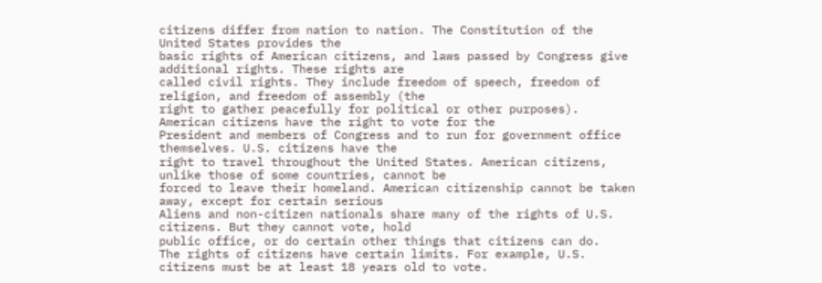citizens differ from nation to nation. The Constitution of the United States provides the
basic rights of American citizens, and laws passed by Congress give additional rights. These rights are
called civil rights. They include freedom of speech, freedom of religion, and freedom of assembly (the
right to gather peacefully for political or other purposes). American citizens have the right to vote for the
President and members of Congress and to run for government office themselves. U.S. citizens have the
right to travel throughout the United States. American citizens, unlike those of some countries, cannot be
forced to leave their homeland. American citizenship cannot be taken away, except for certain serious
Aliens and non-citizen nationals share many of the rights of U.S. citizens. But they cannot vote, hold
public office, or do certain other things that citizens can do.
The rights of citizens have certain limits. For example, U.S. citizens must be at least 18 years old to vote.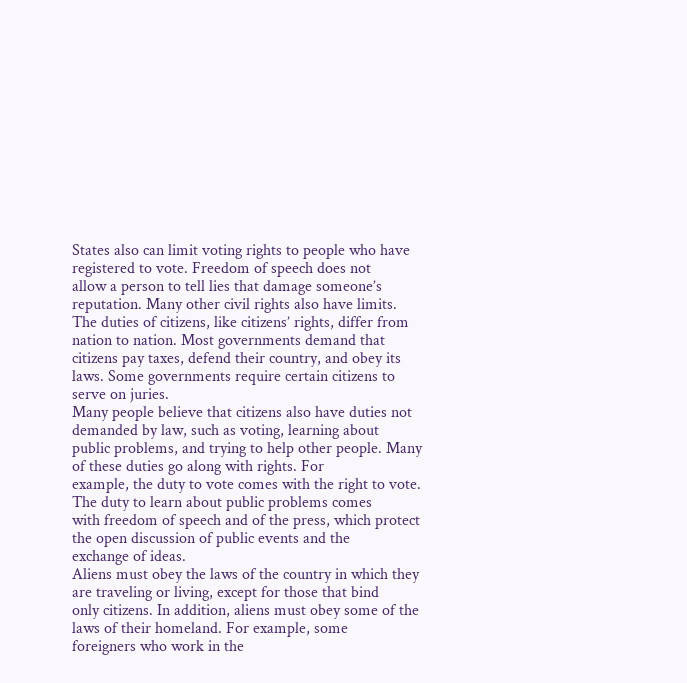States also can limit voting rights to people who have registered to vote. Freedom of speech does not
allow a person to tell lies that damage someone’s reputation. Many other civil rights also have limits.
The duties of citizens, like citizens’ rights, differ from nation to nation. Most governments demand that
citizens pay taxes, defend their country, and obey its laws. Some governments require certain citizens to
serve on juries.
Many people believe that citizens also have duties not demanded by law, such as voting, learning about
public problems, and trying to help other people. Many of these duties go along with rights. For
example, the duty to vote comes with the right to vote. The duty to learn about public problems comes
with freedom of speech and of the press, which protect the open discussion of public events and the
exchange of ideas.
Aliens must obey the laws of the country in which they are traveling or living, except for those that bind
only citizens. In addition, aliens must obey some of the laws of their homeland. For example, some
foreigners who work in the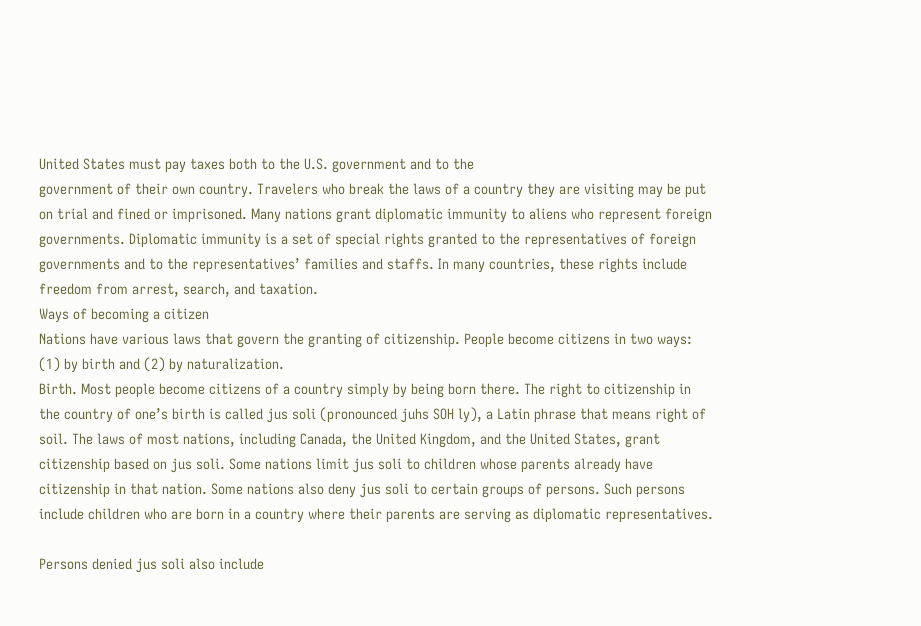United States must pay taxes both to the U.S. government and to the
government of their own country. Travelers who break the laws of a country they are visiting may be put
on trial and fined or imprisoned. Many nations grant diplomatic immunity to aliens who represent foreign
governments. Diplomatic immunity is a set of special rights granted to the representatives of foreign
governments and to the representatives’ families and staffs. In many countries, these rights include
freedom from arrest, search, and taxation.
Ways of becoming a citizen
Nations have various laws that govern the granting of citizenship. People become citizens in two ways:
(1) by birth and (2) by naturalization.
Birth. Most people become citizens of a country simply by being born there. The right to citizenship in
the country of one’s birth is called jus soli (pronounced juhs SOH ly), a Latin phrase that means right of
soil. The laws of most nations, including Canada, the United Kingdom, and the United States, grant
citizenship based on jus soli. Some nations limit jus soli to children whose parents already have
citizenship in that nation. Some nations also deny jus soli to certain groups of persons. Such persons
include children who are born in a country where their parents are serving as diplomatic representatives.

Persons denied jus soli also include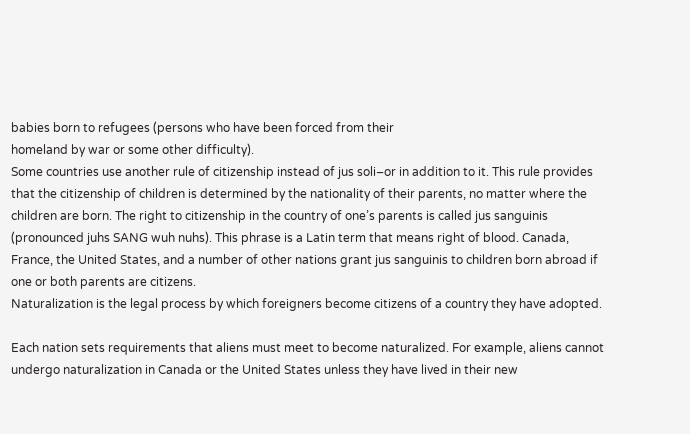babies born to refugees (persons who have been forced from their
homeland by war or some other difficulty).
Some countries use another rule of citizenship instead of jus soli–or in addition to it. This rule provides
that the citizenship of children is determined by the nationality of their parents, no matter where the
children are born. The right to citizenship in the country of one’s parents is called jus sanguinis
(pronounced juhs SANG wuh nuhs). This phrase is a Latin term that means right of blood. Canada,
France, the United States, and a number of other nations grant jus sanguinis to children born abroad if
one or both parents are citizens.
Naturalization is the legal process by which foreigners become citizens of a country they have adopted.

Each nation sets requirements that aliens must meet to become naturalized. For example, aliens cannot
undergo naturalization in Canada or the United States unless they have lived in their new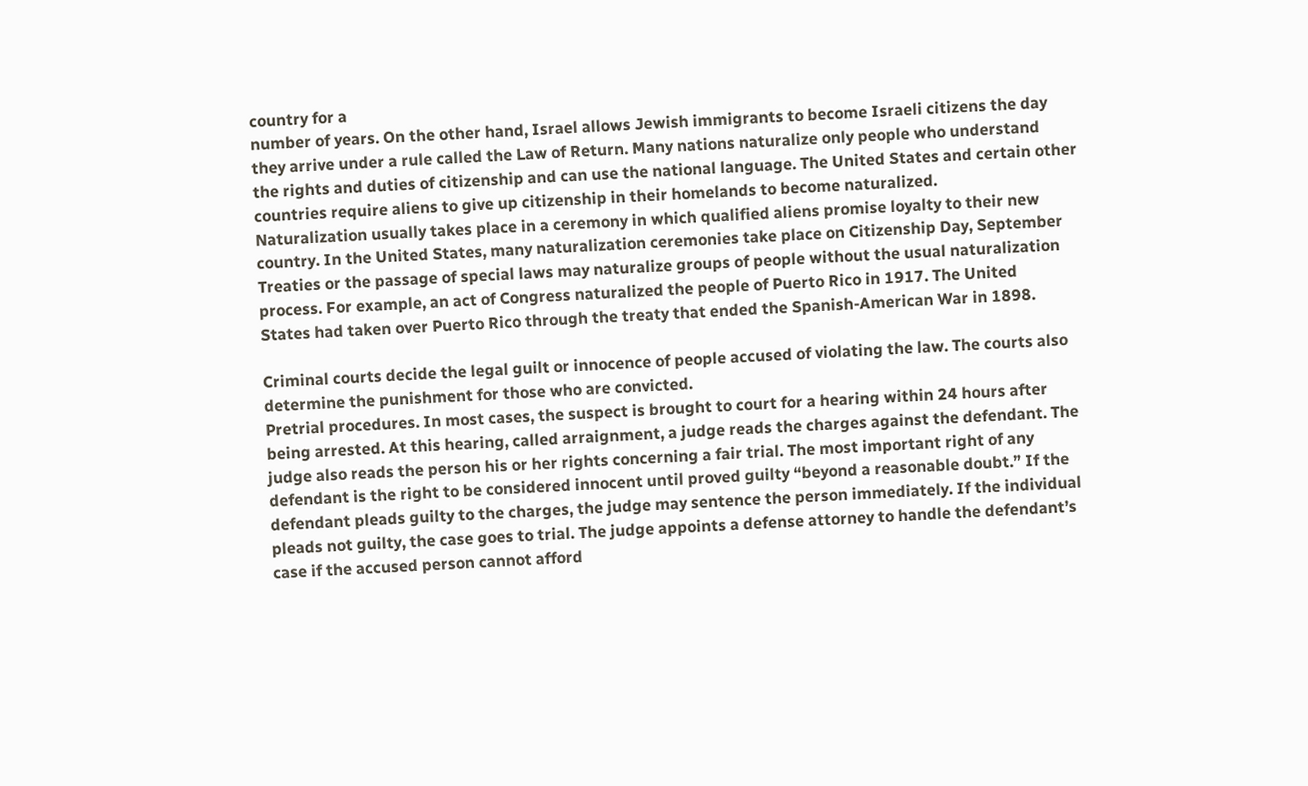country for a
number of years. On the other hand, Israel allows Jewish immigrants to become Israeli citizens the day
they arrive under a rule called the Law of Return. Many nations naturalize only people who understand
the rights and duties of citizenship and can use the national language. The United States and certain other
countries require aliens to give up citizenship in their homelands to become naturalized.
Naturalization usually takes place in a ceremony in which qualified aliens promise loyalty to their new
country. In the United States, many naturalization ceremonies take place on Citizenship Day, September
Treaties or the passage of special laws may naturalize groups of people without the usual naturalization
process. For example, an act of Congress naturalized the people of Puerto Rico in 1917. The United
States had taken over Puerto Rico through the treaty that ended the Spanish-American War in 1898.

Criminal courts decide the legal guilt or innocence of people accused of violating the law. The courts also
determine the punishment for those who are convicted.
Pretrial procedures. In most cases, the suspect is brought to court for a hearing within 24 hours after
being arrested. At this hearing, called arraignment, a judge reads the charges against the defendant. The
judge also reads the person his or her rights concerning a fair trial. The most important right of any
defendant is the right to be considered innocent until proved guilty “beyond a reasonable doubt.” If the
defendant pleads guilty to the charges, the judge may sentence the person immediately. If the individual
pleads not guilty, the case goes to trial. The judge appoints a defense attorney to handle the defendant’s
case if the accused person cannot afford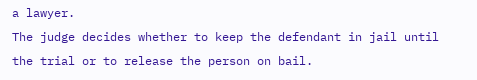a lawyer.
The judge decides whether to keep the defendant in jail until the trial or to release the person on bail.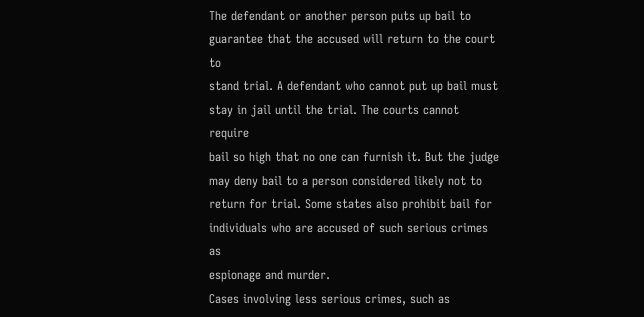The defendant or another person puts up bail to guarantee that the accused will return to the court to
stand trial. A defendant who cannot put up bail must stay in jail until the trial. The courts cannot require
bail so high that no one can furnish it. But the judge may deny bail to a person considered likely not to
return for trial. Some states also prohibit bail for individuals who are accused of such serious crimes as
espionage and murder.
Cases involving less serious crimes, such as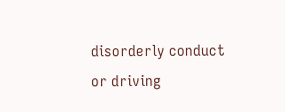disorderly conduct or driving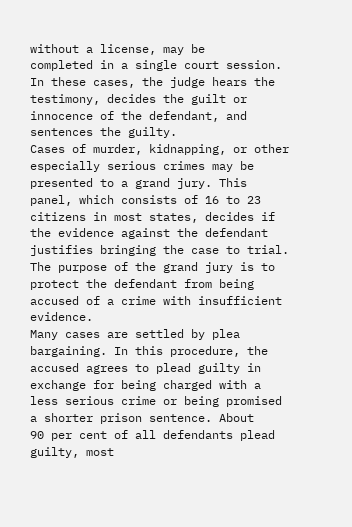without a license, may be
completed in a single court session. In these cases, the judge hears the testimony, decides the guilt or
innocence of the defendant, and sentences the guilty.
Cases of murder, kidnapping, or other especially serious crimes may be presented to a grand jury. This
panel, which consists of 16 to 23 citizens in most states, decides if the evidence against the defendant
justifies bringing the case to trial. The purpose of the grand jury is to protect the defendant from being
accused of a crime with insufficient evidence.
Many cases are settled by plea bargaining. In this procedure, the accused agrees to plead guilty in
exchange for being charged with a less serious crime or being promised a shorter prison sentence. About
90 per cent of all defendants plead guilty, most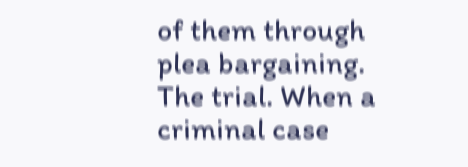of them through plea bargaining.
The trial. When a criminal case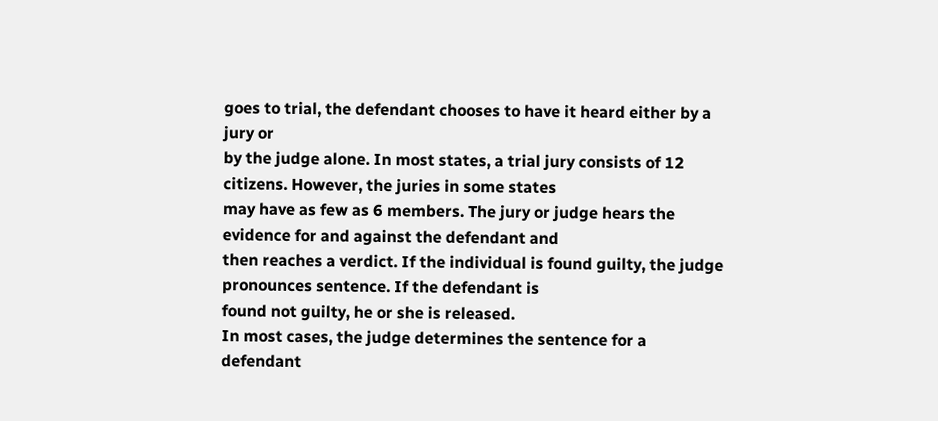goes to trial, the defendant chooses to have it heard either by a jury or
by the judge alone. In most states, a trial jury consists of 12 citizens. However, the juries in some states
may have as few as 6 members. The jury or judge hears the evidence for and against the defendant and
then reaches a verdict. If the individual is found guilty, the judge pronounces sentence. If the defendant is
found not guilty, he or she is released.
In most cases, the judge determines the sentence for a defendant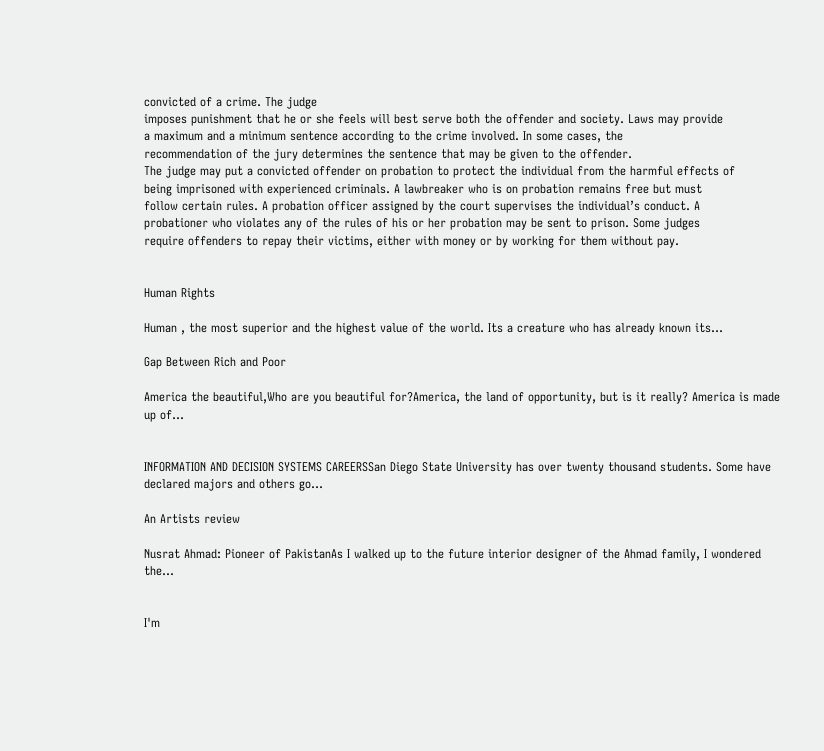convicted of a crime. The judge
imposes punishment that he or she feels will best serve both the offender and society. Laws may provide
a maximum and a minimum sentence according to the crime involved. In some cases, the
recommendation of the jury determines the sentence that may be given to the offender.
The judge may put a convicted offender on probation to protect the individual from the harmful effects of
being imprisoned with experienced criminals. A lawbreaker who is on probation remains free but must
follow certain rules. A probation officer assigned by the court supervises the individual’s conduct. A
probationer who violates any of the rules of his or her probation may be sent to prison. Some judges
require offenders to repay their victims, either with money or by working for them without pay.


Human Rights

Human , the most superior and the highest value of the world. Its a creature who has already known its…

Gap Between Rich and Poor

America the beautiful,Who are you beautiful for?America, the land of opportunity, but is it really? America is made up of…


INFORMATION AND DECISION SYSTEMS CAREERSSan Diego State University has over twenty thousand students. Some have declared majors and others go…

An Artists review

Nusrat Ahmad: Pioneer of PakistanAs I walked up to the future interior designer of the Ahmad family, I wondered the…


I'm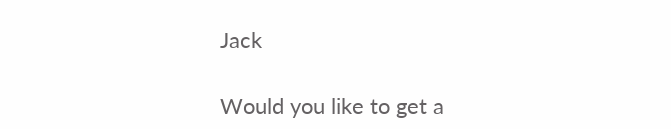Jack

Would you like to get a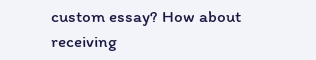custom essay? How about receiving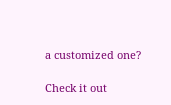a customized one?

Check it out